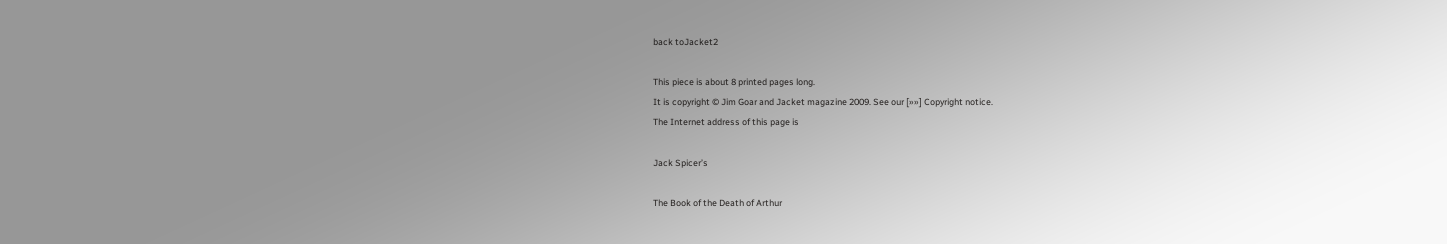back toJacket2

This piece is about 8 printed pages long.
It is copyright © Jim Goar and Jacket magazine 2009. See our [»»] Copyright notice.
The Internet address of this page is

Jack Spicer’s

The Book of the Death of Arthur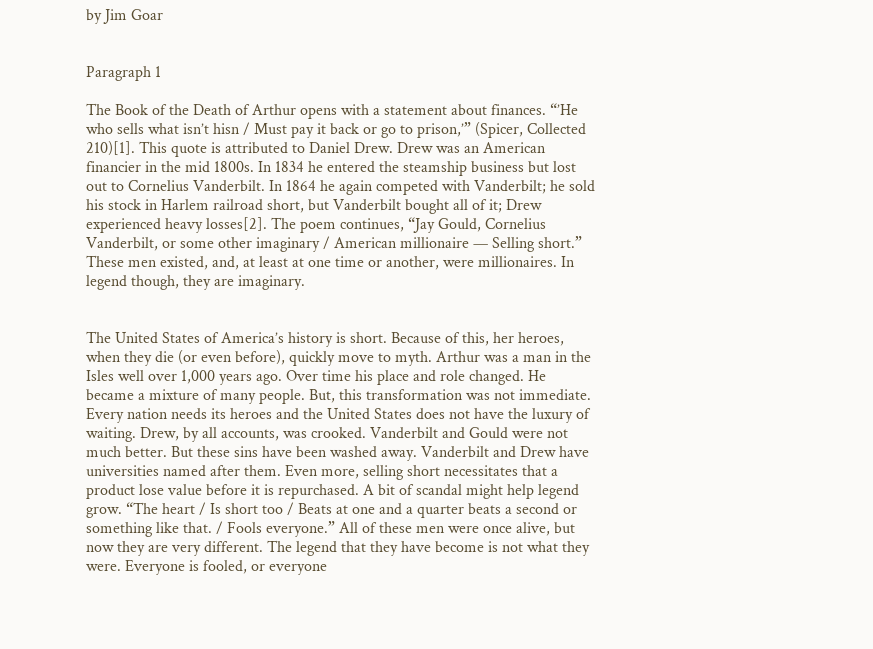by Jim Goar


Paragraph 1

The Book of the Death of Arthur opens with a statement about finances. “’He who sells what isn’t hisn / Must pay it back or go to prison,’” (Spicer, Collected 210)[1]. This quote is attributed to Daniel Drew. Drew was an American financier in the mid 1800s. In 1834 he entered the steamship business but lost out to Cornelius Vanderbilt. In 1864 he again competed with Vanderbilt; he sold his stock in Harlem railroad short, but Vanderbilt bought all of it; Drew experienced heavy losses[2]. The poem continues, “Jay Gould, Cornelius Vanderbilt, or some other imaginary / American millionaire — Selling short.” These men existed, and, at least at one time or another, were millionaires. In legend though, they are imaginary.


The United States of America’s history is short. Because of this, her heroes, when they die (or even before), quickly move to myth. Arthur was a man in the Isles well over 1,000 years ago. Over time his place and role changed. He became a mixture of many people. But, this transformation was not immediate. Every nation needs its heroes and the United States does not have the luxury of waiting. Drew, by all accounts, was crooked. Vanderbilt and Gould were not much better. But these sins have been washed away. Vanderbilt and Drew have universities named after them. Even more, selling short necessitates that a product lose value before it is repurchased. A bit of scandal might help legend grow. “The heart / Is short too / Beats at one and a quarter beats a second or something like that. / Fools everyone.” All of these men were once alive, but now they are very different. The legend that they have become is not what they were. Everyone is fooled, or everyone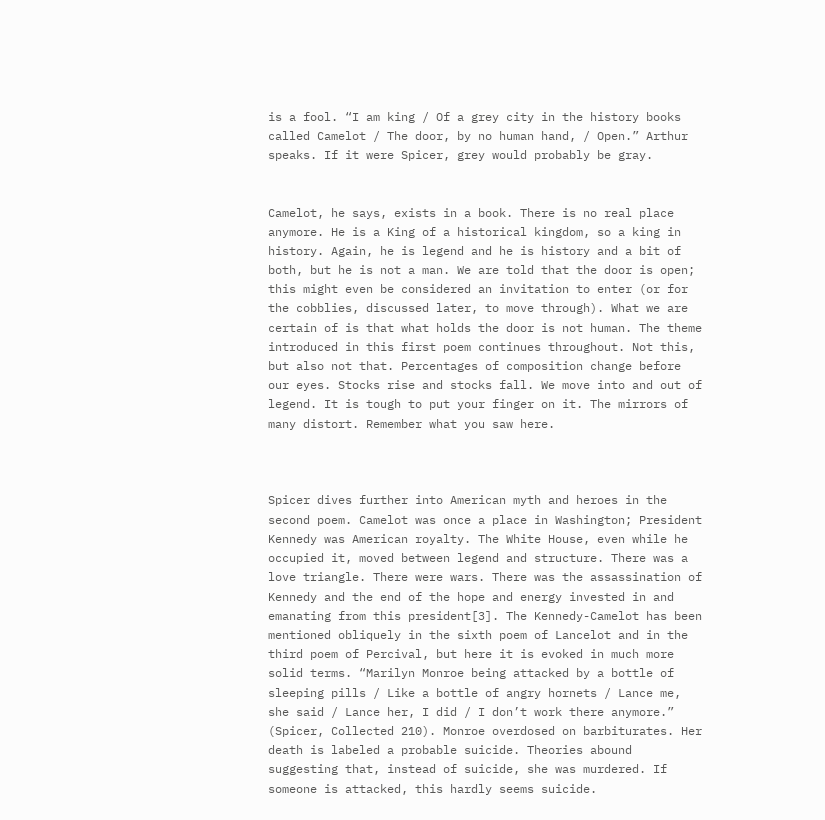is a fool. “I am king / Of a grey city in the history books called Camelot / The door, by no human hand, / Open.” Arthur speaks. If it were Spicer, grey would probably be gray.


Camelot, he says, exists in a book. There is no real place anymore. He is a King of a historical kingdom, so a king in history. Again, he is legend and he is history and a bit of both, but he is not a man. We are told that the door is open; this might even be considered an invitation to enter (or for the cobblies, discussed later, to move through). What we are certain of is that what holds the door is not human. The theme introduced in this first poem continues throughout. Not this, but also not that. Percentages of composition change before our eyes. Stocks rise and stocks fall. We move into and out of legend. It is tough to put your finger on it. The mirrors of many distort. Remember what you saw here.



Spicer dives further into American myth and heroes in the second poem. Camelot was once a place in Washington; President Kennedy was American royalty. The White House, even while he occupied it, moved between legend and structure. There was a love triangle. There were wars. There was the assassination of Kennedy and the end of the hope and energy invested in and emanating from this president[3]. The Kennedy-Camelot has been mentioned obliquely in the sixth poem of Lancelot and in the third poem of Percival, but here it is evoked in much more solid terms. “Marilyn Monroe being attacked by a bottle of sleeping pills / Like a bottle of angry hornets / Lance me, she said / Lance her, I did / I don’t work there anymore.” (Spicer, Collected 210). Monroe overdosed on barbiturates. Her death is labeled a probable suicide. Theories abound suggesting that, instead of suicide, she was murdered. If someone is attacked, this hardly seems suicide.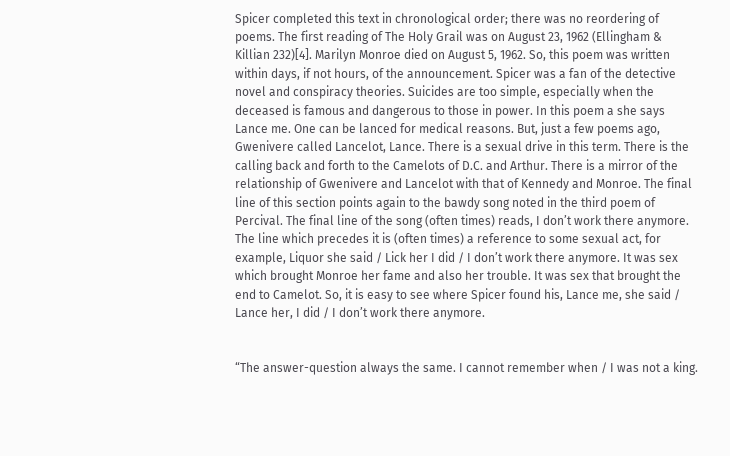Spicer completed this text in chronological order; there was no reordering of poems. The first reading of The Holy Grail was on August 23, 1962 (Ellingham & Killian 232)[4]. Marilyn Monroe died on August 5, 1962. So, this poem was written within days, if not hours, of the announcement. Spicer was a fan of the detective novel and conspiracy theories. Suicides are too simple, especially when the deceased is famous and dangerous to those in power. In this poem a she says Lance me. One can be lanced for medical reasons. But, just a few poems ago, Gwenivere called Lancelot, Lance. There is a sexual drive in this term. There is the calling back and forth to the Camelots of D.C. and Arthur. There is a mirror of the relationship of Gwenivere and Lancelot with that of Kennedy and Monroe. The final line of this section points again to the bawdy song noted in the third poem of Percival. The final line of the song (often times) reads, I don’t work there anymore. The line which precedes it is (often times) a reference to some sexual act, for example, Liquor she said / Lick her I did / I don’t work there anymore. It was sex which brought Monroe her fame and also her trouble. It was sex that brought the end to Camelot. So, it is easy to see where Spicer found his, Lance me, she said / Lance her, I did / I don’t work there anymore.


“The answer-question always the same. I cannot remember when / I was not a king.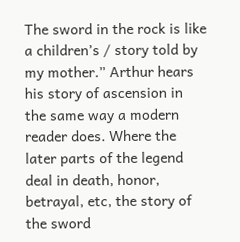The sword in the rock is like a children’s / story told by my mother.” Arthur hears his story of ascension in the same way a modern reader does. Where the later parts of the legend deal in death, honor, betrayal, etc, the story of the sword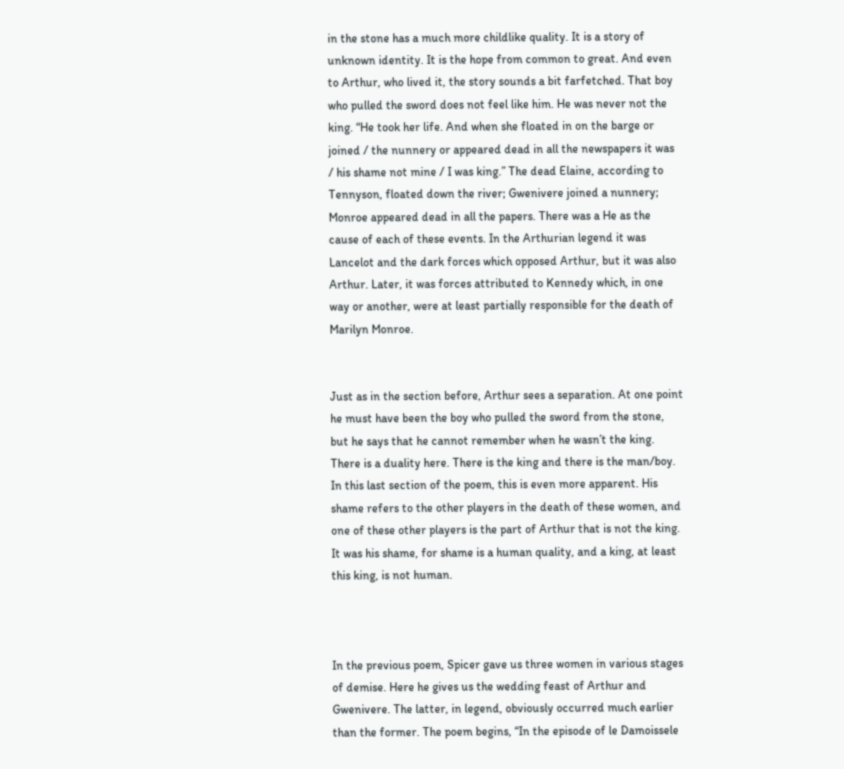in the stone has a much more childlike quality. It is a story of unknown identity. It is the hope from common to great. And even to Arthur, who lived it, the story sounds a bit farfetched. That boy who pulled the sword does not feel like him. He was never not the king. “He took her life. And when she floated in on the barge or joined / the nunnery or appeared dead in all the newspapers it was / his shame not mine / I was king.” The dead Elaine, according to Tennyson, floated down the river; Gwenivere joined a nunnery; Monroe appeared dead in all the papers. There was a He as the cause of each of these events. In the Arthurian legend it was Lancelot and the dark forces which opposed Arthur, but it was also Arthur. Later, it was forces attributed to Kennedy which, in one way or another, were at least partially responsible for the death of Marilyn Monroe.


Just as in the section before, Arthur sees a separation. At one point he must have been the boy who pulled the sword from the stone, but he says that he cannot remember when he wasn’t the king. There is a duality here. There is the king and there is the man/boy. In this last section of the poem, this is even more apparent. His shame refers to the other players in the death of these women, and one of these other players is the part of Arthur that is not the king. It was his shame, for shame is a human quality, and a king, at least this king, is not human.



In the previous poem, Spicer gave us three women in various stages of demise. Here he gives us the wedding feast of Arthur and Gwenivere. The latter, in legend, obviously occurred much earlier than the former. The poem begins, “In the episode of le Damoissele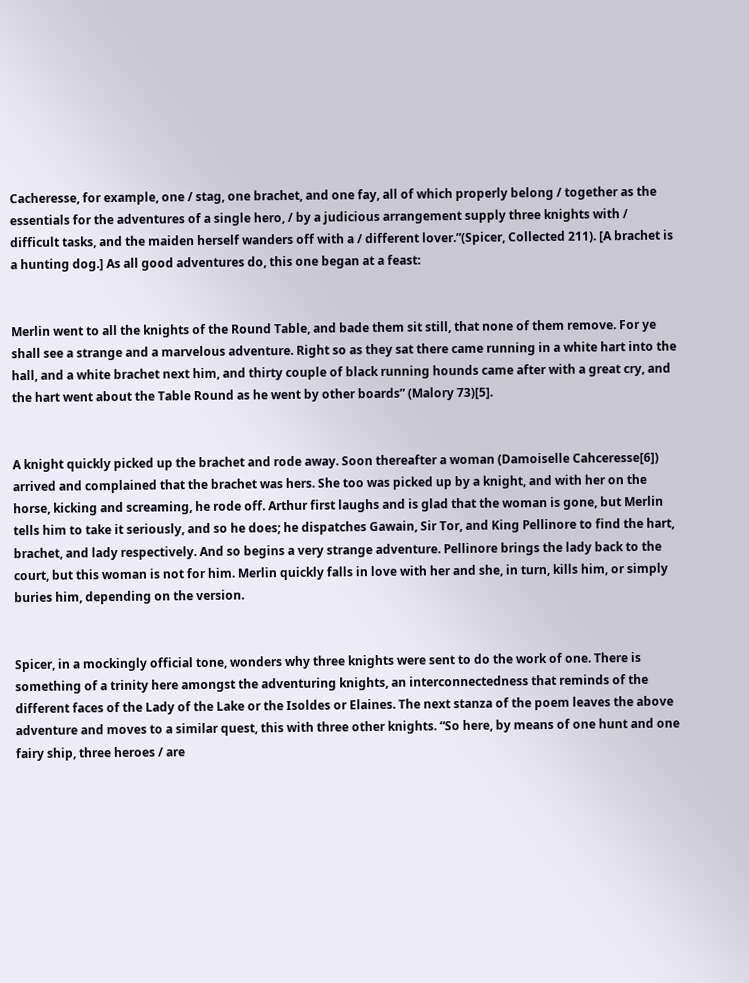Cacheresse, for example, one / stag, one brachet, and one fay, all of which properly belong / together as the essentials for the adventures of a single hero, / by a judicious arrangement supply three knights with / difficult tasks, and the maiden herself wanders off with a / different lover.”(Spicer, Collected 211). [A brachet is a hunting dog.] As all good adventures do, this one began at a feast:


Merlin went to all the knights of the Round Table, and bade them sit still, that none of them remove. For ye shall see a strange and a marvelous adventure. Right so as they sat there came running in a white hart into the hall, and a white brachet next him, and thirty couple of black running hounds came after with a great cry, and the hart went about the Table Round as he went by other boards” (Malory 73)[5].


A knight quickly picked up the brachet and rode away. Soon thereafter a woman (Damoiselle Cahceresse[6]) arrived and complained that the brachet was hers. She too was picked up by a knight, and with her on the horse, kicking and screaming, he rode off. Arthur first laughs and is glad that the woman is gone, but Merlin tells him to take it seriously, and so he does; he dispatches Gawain, Sir Tor, and King Pellinore to find the hart, brachet, and lady respectively. And so begins a very strange adventure. Pellinore brings the lady back to the court, but this woman is not for him. Merlin quickly falls in love with her and she, in turn, kills him, or simply buries him, depending on the version.


Spicer, in a mockingly official tone, wonders why three knights were sent to do the work of one. There is something of a trinity here amongst the adventuring knights, an interconnectedness that reminds of the different faces of the Lady of the Lake or the Isoldes or Elaines. The next stanza of the poem leaves the above adventure and moves to a similar quest, this with three other knights. “So here, by means of one hunt and one fairy ship, three heroes / are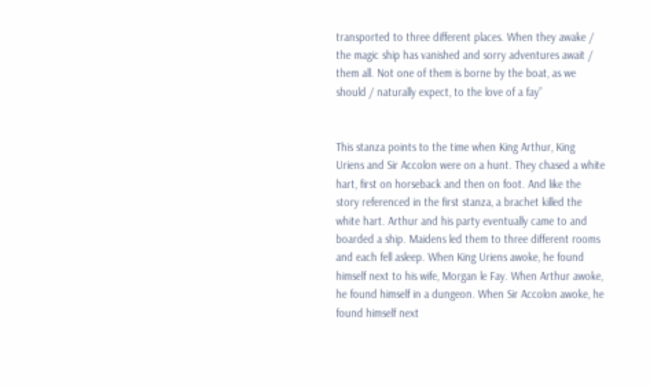transported to three different places. When they awake / the magic ship has vanished and sorry adventures await / them all. Not one of them is borne by the boat, as we should / naturally expect, to the love of a fay”


This stanza points to the time when King Arthur, King Uriens and Sir Accolon were on a hunt. They chased a white hart, first on horseback and then on foot. And like the story referenced in the first stanza, a brachet killed the white hart. Arthur and his party eventually came to and boarded a ship. Maidens led them to three different rooms and each fell asleep. When King Uriens awoke, he found himself next to his wife, Morgan le Fay. When Arthur awoke, he found himself in a dungeon. When Sir Accolon awoke, he found himself next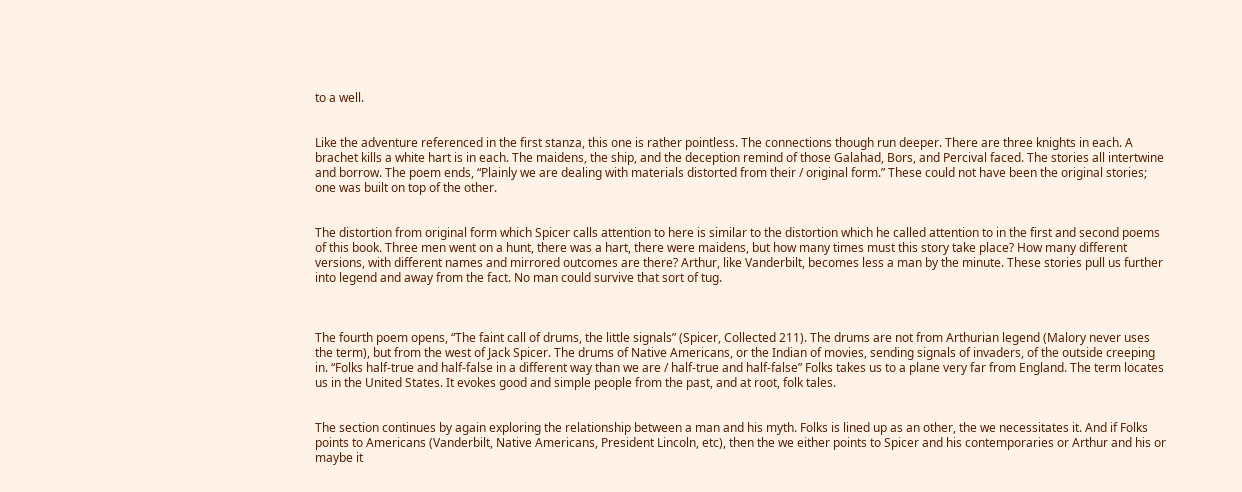to a well.


Like the adventure referenced in the first stanza, this one is rather pointless. The connections though run deeper. There are three knights in each. A brachet kills a white hart is in each. The maidens, the ship, and the deception remind of those Galahad, Bors, and Percival faced. The stories all intertwine and borrow. The poem ends, “Plainly we are dealing with materials distorted from their / original form.” These could not have been the original stories; one was built on top of the other.


The distortion from original form which Spicer calls attention to here is similar to the distortion which he called attention to in the first and second poems of this book. Three men went on a hunt, there was a hart, there were maidens, but how many times must this story take place? How many different versions, with different names and mirrored outcomes are there? Arthur, like Vanderbilt, becomes less a man by the minute. These stories pull us further into legend and away from the fact. No man could survive that sort of tug.



The fourth poem opens, “The faint call of drums, the little signals” (Spicer, Collected 211). The drums are not from Arthurian legend (Malory never uses the term), but from the west of Jack Spicer. The drums of Native Americans, or the Indian of movies, sending signals of invaders, of the outside creeping in. “Folks half-true and half-false in a different way than we are / half-true and half-false” Folks takes us to a plane very far from England. The term locates us in the United States. It evokes good and simple people from the past, and at root, folk tales.


The section continues by again exploring the relationship between a man and his myth. Folks is lined up as an other, the we necessitates it. And if Folks points to Americans (Vanderbilt, Native Americans, President Lincoln, etc), then the we either points to Spicer and his contemporaries or Arthur and his or maybe it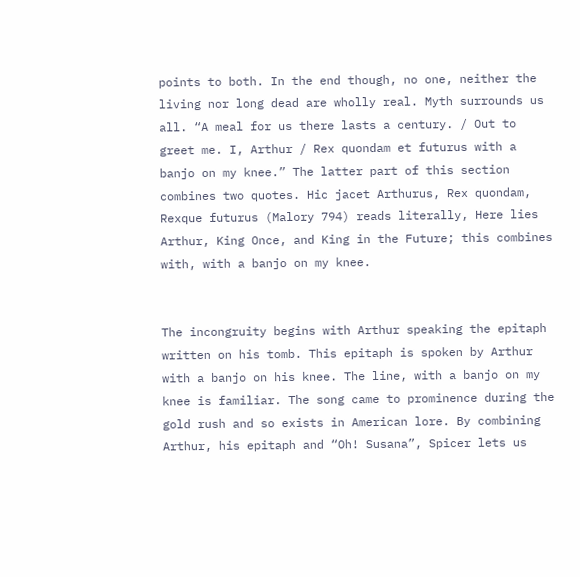points to both. In the end though, no one, neither the living nor long dead are wholly real. Myth surrounds us all. “A meal for us there lasts a century. / Out to greet me. I, Arthur / Rex quondam et futurus with a banjo on my knee.” The latter part of this section combines two quotes. Hic jacet Arthurus, Rex quondam, Rexque futurus (Malory 794) reads literally, Here lies Arthur, King Once, and King in the Future; this combines with, with a banjo on my knee.


The incongruity begins with Arthur speaking the epitaph written on his tomb. This epitaph is spoken by Arthur with a banjo on his knee. The line, with a banjo on my knee is familiar. The song came to prominence during the gold rush and so exists in American lore. By combining Arthur, his epitaph and “Oh! Susana”, Spicer lets us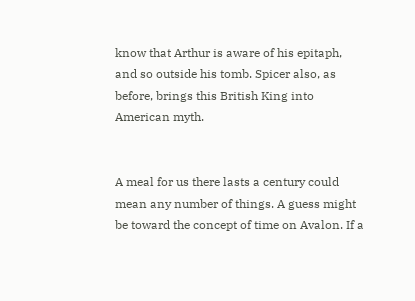know that Arthur is aware of his epitaph, and so outside his tomb. Spicer also, as before, brings this British King into American myth.


A meal for us there lasts a century could mean any number of things. A guess might be toward the concept of time on Avalon. If a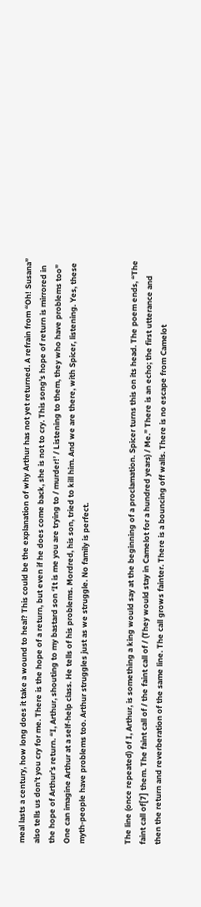meal lasts a century, how long does it take a wound to heal? This could be the explanation of why Arthur has not yet returned. A refrain from “Oh! Susana” also tells us don’t you cry for me. There is the hope of a return, but even if he does come back, she is not to cry. This song’s hope of return is mirrored in the hope of Arthur’s return. “I, Arthur, shouting to my bastard son ‘It is me you are trying to / murder!’ / Listening to them, they who have problems too” One can imagine Arthur at a self-help class. He tells of his problems. Mordred, his son, tried to kill him. And we are there, with Spicer, listening. Yes, these myth-people have problems too. Arthur struggles just as we struggle. No family is perfect.


The line (once repeated) of I, Arthur, is something a king would say at the beginning of a proclamation. Spicer turns this on its head. The poem ends, “The faint call of[7] them. The faint call of / the faint call of / (They would stay in Camelot for a hundred years) / Me.” There is an echo; the first utterance and then the return and reverberation of the same line. The call grows fainter. There is a bouncing off walls. There is no escape from Camelot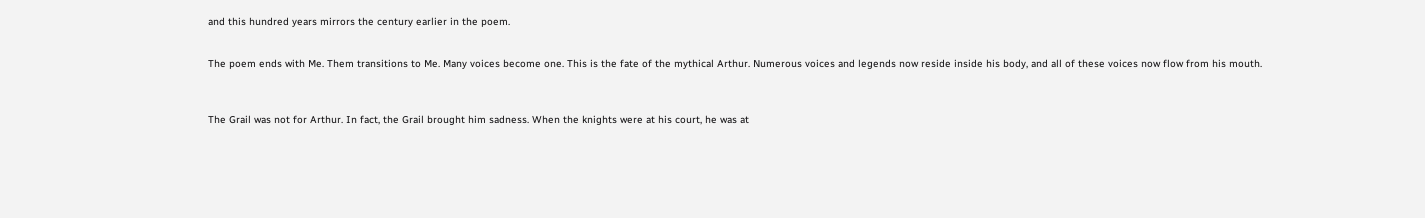and this hundred years mirrors the century earlier in the poem.


The poem ends with Me. Them transitions to Me. Many voices become one. This is the fate of the mythical Arthur. Numerous voices and legends now reside inside his body, and all of these voices now flow from his mouth.



The Grail was not for Arthur. In fact, the Grail brought him sadness. When the knights were at his court, he was at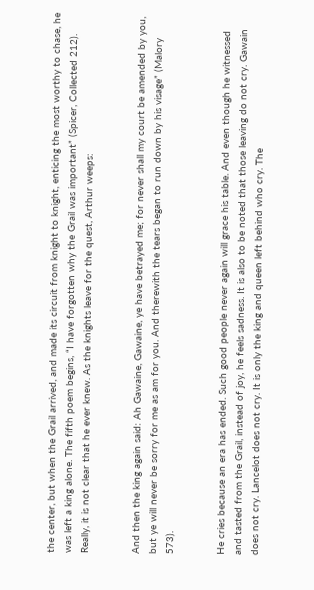the center, but when the Grail arrived, and made its circuit from knight to knight, enticing the most worthy to chase, he was left a king alone. The fifth poem begins, “I have forgotten why the Grail was important” (Spicer, Collected 212). Really, it is not clear that he ever knew. As the knights leave for the quest, Arthur weeps:


And then the king again said: Ah Gawaine, Gawaine, ye have betrayed me; for never shall my court be amended by you, but ye will never be sorry for me as am for you. And therewith the tears began to run down by his visage” (Malory 573).


He cries because an era has ended. Such good people never again will grace his table. And even though he witnessed and tasted from the Grail, instead of joy, he feels sadness. It is also to be noted that those leaving do not cry. Gawain does not cry. Lancelot does not cry. It is only the king and queen left behind who cry. The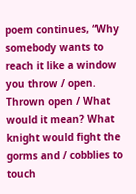poem continues, “Why somebody wants to reach it like a window you throw / open. Thrown open / What would it mean? What knight would fight the gorms and / cobblies to touch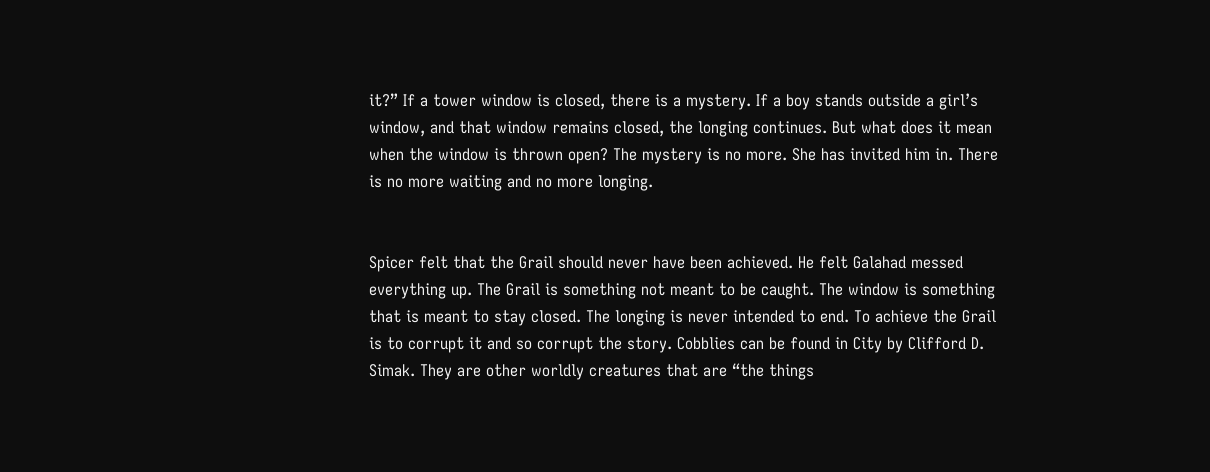it?” If a tower window is closed, there is a mystery. If a boy stands outside a girl’s window, and that window remains closed, the longing continues. But what does it mean when the window is thrown open? The mystery is no more. She has invited him in. There is no more waiting and no more longing.


Spicer felt that the Grail should never have been achieved. He felt Galahad messed everything up. The Grail is something not meant to be caught. The window is something that is meant to stay closed. The longing is never intended to end. To achieve the Grail is to corrupt it and so corrupt the story. Cobblies can be found in City by Clifford D. Simak. They are other worldly creatures that are “the things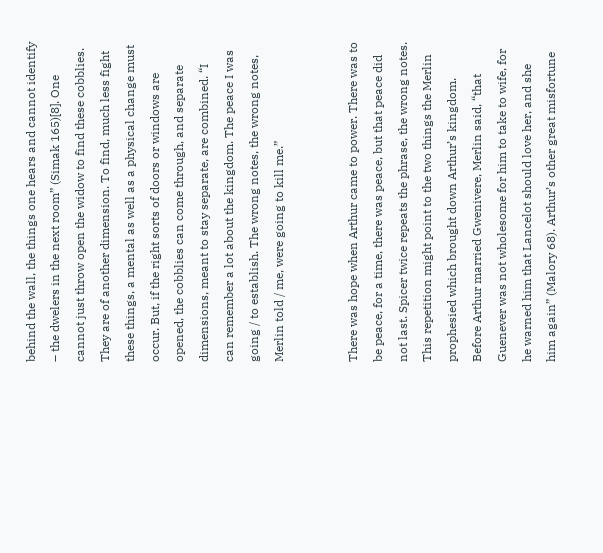behind the wall, the things one hears and cannot identify – the dwelers in the next room” (Simak 165)[8]. One cannot just throw open the widow to find these cobblies. They are of another dimension. To find, much less fight these things, a mental as well as a physical change must occur. But, if the right sorts of doors or windows are opened, the cobblies can come through, and separate dimensions, meant to stay separate, are combined. “I can remember a lot about the kingdom. The peace I was going / to establish. The wrong notes, the wrong notes, Merlin told / me, were going to kill me.”


There was hope when Arthur came to power. There was to be peace, for a time, there was peace, but that peace did not last. Spicer twice repeats the phrase, the wrong notes. This repetition might point to the two things the Merlin prophesied which brought down Arthur’s kingdom. Before Arthur married Gwenivere, Merlin said, “that Guenever was not wholesome for him to take to wife, for he warned him that Lancelot should love her, and she him again” (Malory 68). Arthur’s other great misfortune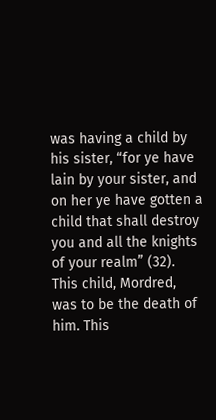was having a child by his sister, “for ye have lain by your sister, and on her ye have gotten a child that shall destroy you and all the knights of your realm” (32). This child, Mordred, was to be the death of him. This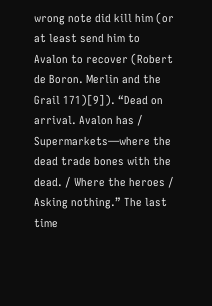wrong note did kill him (or at least send him to Avalon to recover (Robert de Boron. Merlin and the Grail 171)[9]). “Dead on arrival. Avalon has / Supermarkets—where the dead trade bones with the dead. / Where the heroes / Asking nothing.” The last time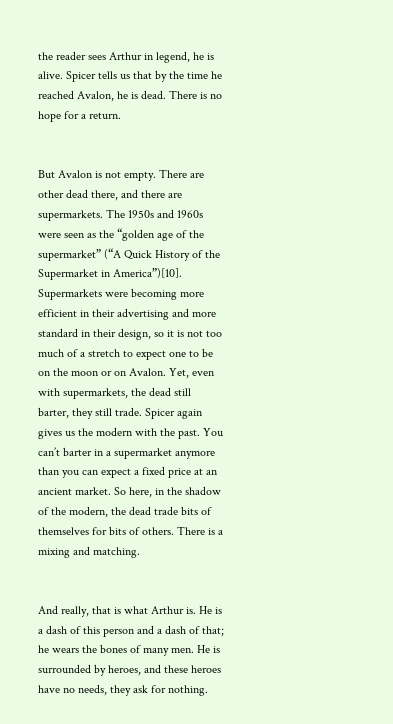the reader sees Arthur in legend, he is alive. Spicer tells us that by the time he reached Avalon, he is dead. There is no hope for a return.


But Avalon is not empty. There are other dead there, and there are supermarkets. The 1950s and 1960s were seen as the “golden age of the supermarket” (“A Quick History of the Supermarket in America”)[10]. Supermarkets were becoming more efficient in their advertising and more standard in their design, so it is not too much of a stretch to expect one to be on the moon or on Avalon. Yet, even with supermarkets, the dead still barter, they still trade. Spicer again gives us the modern with the past. You can’t barter in a supermarket anymore than you can expect a fixed price at an ancient market. So here, in the shadow of the modern, the dead trade bits of themselves for bits of others. There is a mixing and matching.


And really, that is what Arthur is. He is a dash of this person and a dash of that; he wears the bones of many men. He is surrounded by heroes, and these heroes have no needs, they ask for nothing.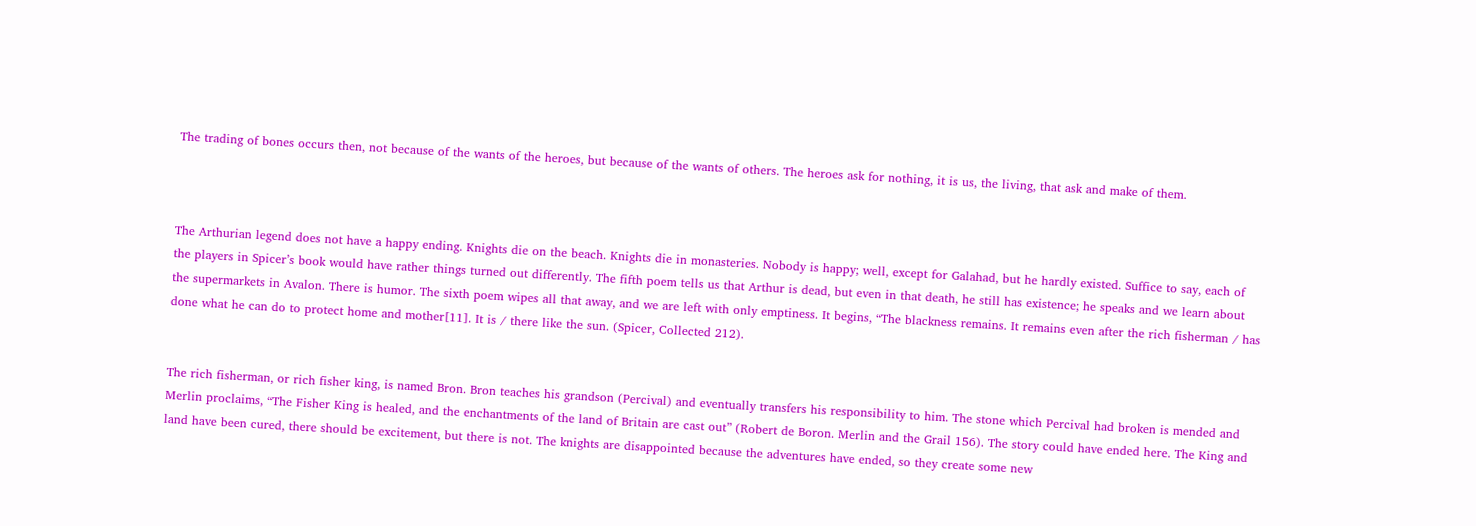The trading of bones occurs then, not because of the wants of the heroes, but because of the wants of others. The heroes ask for nothing, it is us, the living, that ask and make of them.



The Arthurian legend does not have a happy ending. Knights die on the beach. Knights die in monasteries. Nobody is happy; well, except for Galahad, but he hardly existed. Suffice to say, each of the players in Spicer’s book would have rather things turned out differently. The fifth poem tells us that Arthur is dead, but even in that death, he still has existence; he speaks and we learn about the supermarkets in Avalon. There is humor. The sixth poem wipes all that away, and we are left with only emptiness. It begins, “The blackness remains. It remains even after the rich fisherman / has done what he can do to protect home and mother[11]. It is / there like the sun. (Spicer, Collected 212).


The rich fisherman, or rich fisher king, is named Bron. Bron teaches his grandson (Percival) and eventually transfers his responsibility to him. The stone which Percival had broken is mended and Merlin proclaims, “The Fisher King is healed, and the enchantments of the land of Britain are cast out” (Robert de Boron. Merlin and the Grail 156). The story could have ended here. The King and land have been cured, there should be excitement, but there is not. The knights are disappointed because the adventures have ended, so they create some new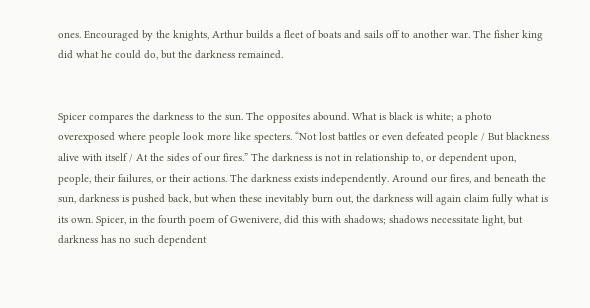ones. Encouraged by the knights, Arthur builds a fleet of boats and sails off to another war. The fisher king did what he could do, but the darkness remained.


Spicer compares the darkness to the sun. The opposites abound. What is black is white; a photo overexposed where people look more like specters. “Not lost battles or even defeated people / But blackness alive with itself / At the sides of our fires.” The darkness is not in relationship to, or dependent upon, people, their failures, or their actions. The darkness exists independently. Around our fires, and beneath the sun, darkness is pushed back, but when these inevitably burn out, the darkness will again claim fully what is its own. Spicer, in the fourth poem of Gwenivere, did this with shadows; shadows necessitate light, but darkness has no such dependent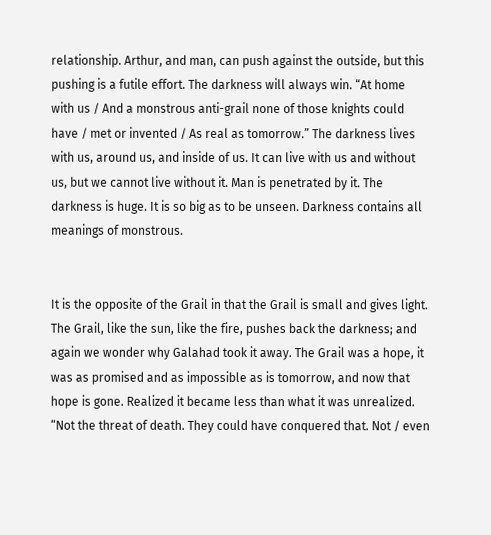relationship. Arthur, and man, can push against the outside, but this pushing is a futile effort. The darkness will always win. “At home with us / And a monstrous anti-grail none of those knights could have / met or invented / As real as tomorrow.” The darkness lives with us, around us, and inside of us. It can live with us and without us, but we cannot live without it. Man is penetrated by it. The darkness is huge. It is so big as to be unseen. Darkness contains all meanings of monstrous.


It is the opposite of the Grail in that the Grail is small and gives light. The Grail, like the sun, like the fire, pushes back the darkness; and again we wonder why Galahad took it away. The Grail was a hope, it was as promised and as impossible as is tomorrow, and now that hope is gone. Realized it became less than what it was unrealized. “Not the threat of death. They could have conquered that. Not / even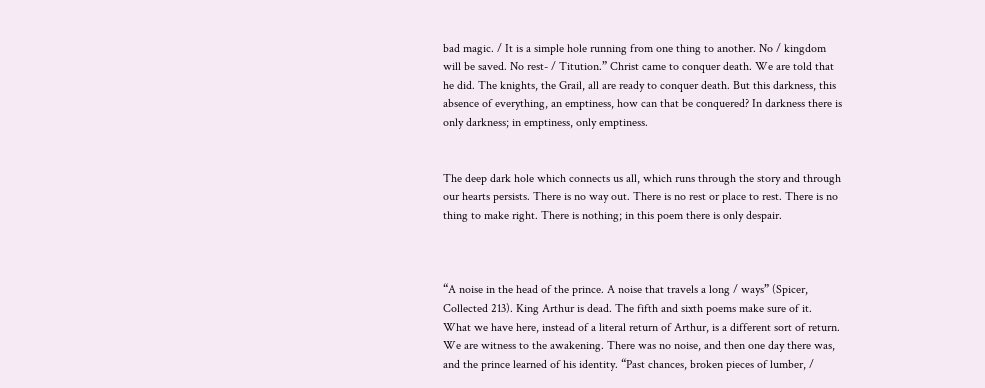bad magic. / It is a simple hole running from one thing to another. No / kingdom will be saved. No rest- / Titution.” Christ came to conquer death. We are told that he did. The knights, the Grail, all are ready to conquer death. But this darkness, this absence of everything, an emptiness, how can that be conquered? In darkness there is only darkness; in emptiness, only emptiness.


The deep dark hole which connects us all, which runs through the story and through our hearts persists. There is no way out. There is no rest or place to rest. There is no thing to make right. There is nothing; in this poem there is only despair.



“A noise in the head of the prince. A noise that travels a long / ways” (Spicer, Collected 213). King Arthur is dead. The fifth and sixth poems make sure of it. What we have here, instead of a literal return of Arthur, is a different sort of return. We are witness to the awakening. There was no noise, and then one day there was, and the prince learned of his identity. “Past chances, broken pieces of lumber, /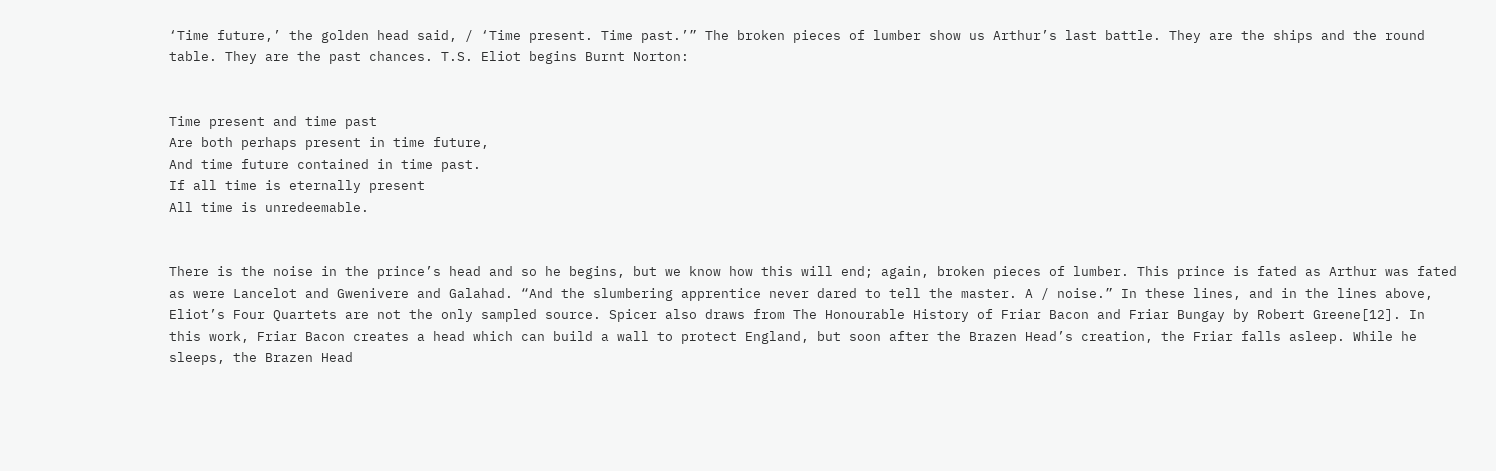‘Time future,’ the golden head said, / ‘Time present. Time past.’” The broken pieces of lumber show us Arthur’s last battle. They are the ships and the round table. They are the past chances. T.S. Eliot begins Burnt Norton:


Time present and time past
Are both perhaps present in time future,
And time future contained in time past.
If all time is eternally present
All time is unredeemable.


There is the noise in the prince’s head and so he begins, but we know how this will end; again, broken pieces of lumber. This prince is fated as Arthur was fated as were Lancelot and Gwenivere and Galahad. “And the slumbering apprentice never dared to tell the master. A / noise.” In these lines, and in the lines above, Eliot’s Four Quartets are not the only sampled source. Spicer also draws from The Honourable History of Friar Bacon and Friar Bungay by Robert Greene[12]. In this work, Friar Bacon creates a head which can build a wall to protect England, but soon after the Brazen Head’s creation, the Friar falls asleep. While he sleeps, the Brazen Head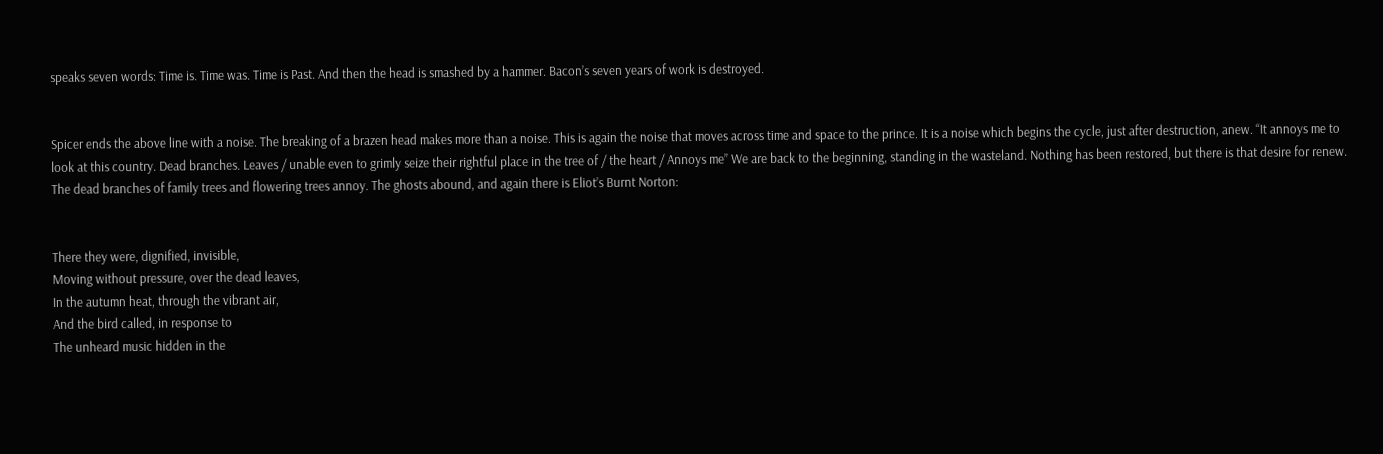speaks seven words: Time is. Time was. Time is Past. And then the head is smashed by a hammer. Bacon’s seven years of work is destroyed.


Spicer ends the above line with a noise. The breaking of a brazen head makes more than a noise. This is again the noise that moves across time and space to the prince. It is a noise which begins the cycle, just after destruction, anew. “It annoys me to look at this country. Dead branches. Leaves / unable even to grimly seize their rightful place in the tree of / the heart / Annoys me” We are back to the beginning, standing in the wasteland. Nothing has been restored, but there is that desire for renew. The dead branches of family trees and flowering trees annoy. The ghosts abound, and again there is Eliot’s Burnt Norton:


There they were, dignified, invisible,
Moving without pressure, over the dead leaves,
In the autumn heat, through the vibrant air,
And the bird called, in response to
The unheard music hidden in the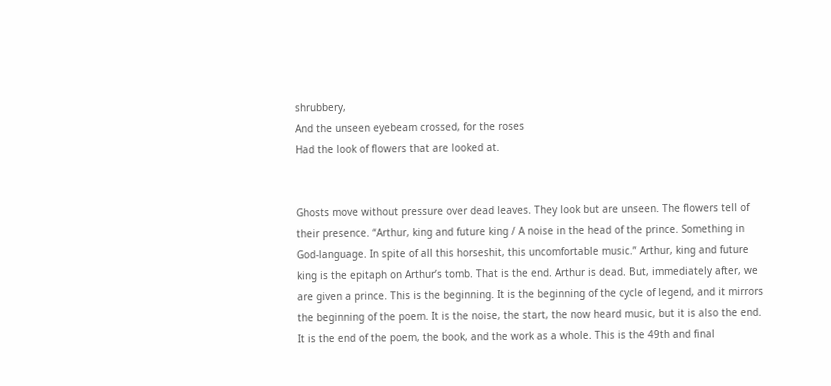shrubbery,
And the unseen eyebeam crossed, for the roses
Had the look of flowers that are looked at.


Ghosts move without pressure over dead leaves. They look but are unseen. The flowers tell of their presence. “Arthur, king and future king / A noise in the head of the prince. Something in God-language. In spite of all this horseshit, this uncomfortable music.” Arthur, king and future king is the epitaph on Arthur’s tomb. That is the end. Arthur is dead. But, immediately after, we are given a prince. This is the beginning. It is the beginning of the cycle of legend, and it mirrors the beginning of the poem. It is the noise, the start, the now heard music, but it is also the end. It is the end of the poem, the book, and the work as a whole. This is the 49th and final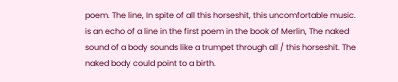poem. The line, In spite of all this horseshit, this uncomfortable music. is an echo of a line in the first poem in the book of Merlin, The naked sound of a body sounds like a trumpet through all / this horseshit. The naked body could point to a birth.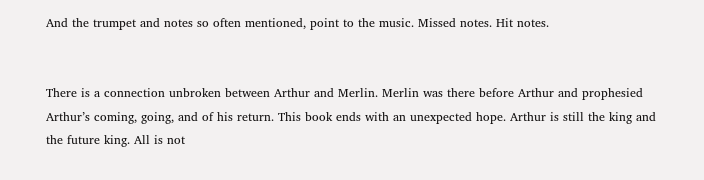And the trumpet and notes so often mentioned, point to the music. Missed notes. Hit notes.


There is a connection unbroken between Arthur and Merlin. Merlin was there before Arthur and prophesied Arthur’s coming, going, and of his return. This book ends with an unexpected hope. Arthur is still the king and the future king. All is not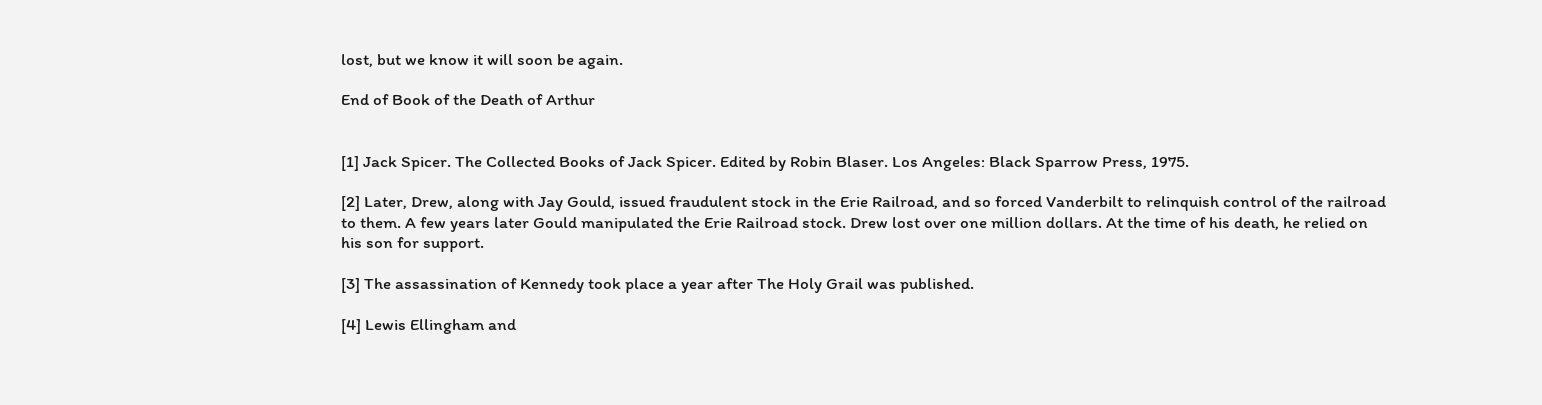lost, but we know it will soon be again.

End of Book of the Death of Arthur


[1] Jack Spicer. The Collected Books of Jack Spicer. Edited by Robin Blaser. Los Angeles: Black Sparrow Press, 1975.

[2] Later, Drew, along with Jay Gould, issued fraudulent stock in the Erie Railroad, and so forced Vanderbilt to relinquish control of the railroad to them. A few years later Gould manipulated the Erie Railroad stock. Drew lost over one million dollars. At the time of his death, he relied on his son for support.

[3] The assassination of Kennedy took place a year after The Holy Grail was published.

[4] Lewis Ellingham and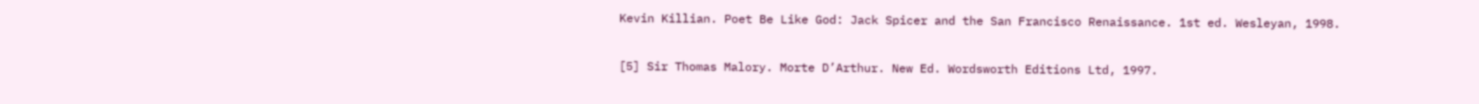Kevin Killian. Poet Be Like God: Jack Spicer and the San Francisco Renaissance. 1st ed. Wesleyan, 1998.

[5] Sir Thomas Malory. Morte D’Arthur. New Ed. Wordsworth Editions Ltd, 1997.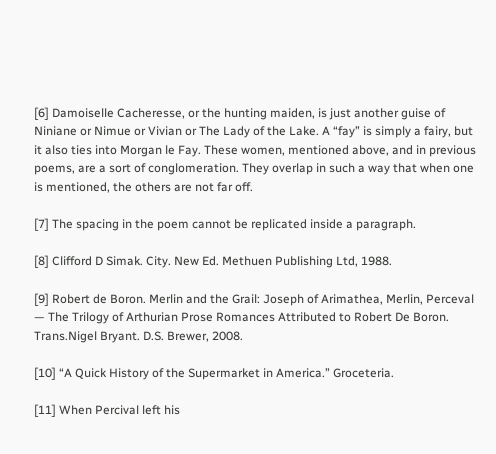[6] Damoiselle Cacheresse, or the hunting maiden, is just another guise of Niniane or Nimue or Vivian or The Lady of the Lake. A “fay” is simply a fairy, but it also ties into Morgan le Fay. These women, mentioned above, and in previous poems, are a sort of conglomeration. They overlap in such a way that when one is mentioned, the others are not far off.

[7] The spacing in the poem cannot be replicated inside a paragraph.

[8] Clifford D Simak. City. New Ed. Methuen Publishing Ltd, 1988.

[9] Robert de Boron. Merlin and the Grail: Joseph of Arimathea, Merlin, Perceval — The Trilogy of Arthurian Prose Romances Attributed to Robert De Boron. Trans.Nigel Bryant. D.S. Brewer, 2008.

[10] “A Quick History of the Supermarket in America.” Groceteria.

[11] When Percival left his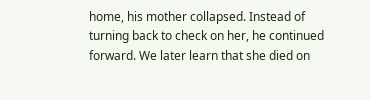home, his mother collapsed. Instead of turning back to check on her, he continued forward. We later learn that she died on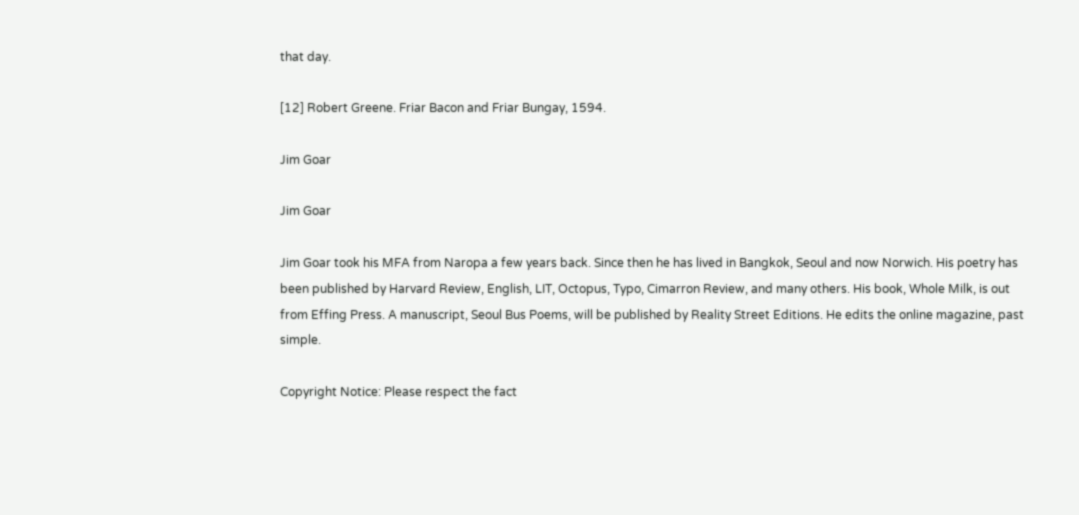that day.

[12] Robert Greene. Friar Bacon and Friar Bungay, 1594.

Jim Goar

Jim Goar

Jim Goar took his MFA from Naropa a few years back. Since then he has lived in Bangkok, Seoul and now Norwich. His poetry has been published by Harvard Review, English, LIT, Octopus, Typo, Cimarron Review, and many others. His book, Whole Milk, is out from Effing Press. A manuscript, Seoul Bus Poems, will be published by Reality Street Editions. He edits the online magazine, past simple.

Copyright Notice: Please respect the fact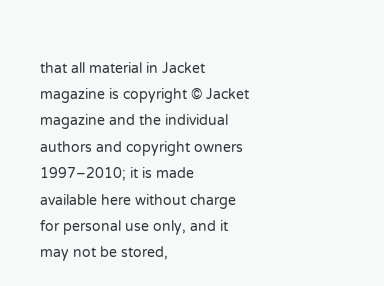that all material in Jacket magazine is copyright © Jacket magazine and the individual authors and copyright owners 1997–2010; it is made available here without charge for personal use only, and it may not be stored,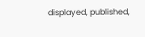displayed, published,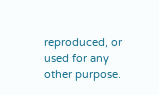reproduced, or used for any other purpose.